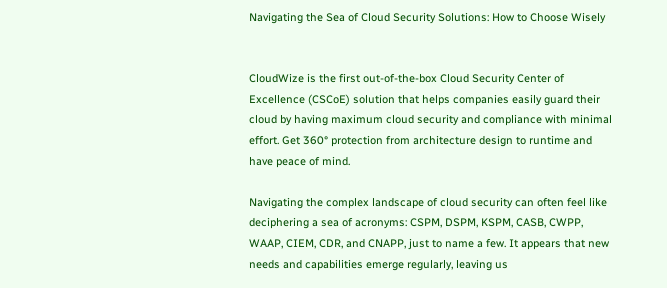Navigating the Sea of Cloud Security Solutions: How to Choose Wisely


CloudWize is the first out-of-the-box Cloud Security Center of Excellence (CSCoE) solution that helps companies easily guard their cloud by having maximum cloud security and compliance with minimal effort. Get 360° protection from architecture design to runtime and have peace of mind.

Navigating the complex landscape of cloud security can often feel like deciphering a sea of acronyms: CSPM, DSPM, KSPM, CASB, CWPP, WAAP, CIEM, CDR, and CNAPP, just to name a few. It appears that new needs and capabilities emerge regularly, leaving us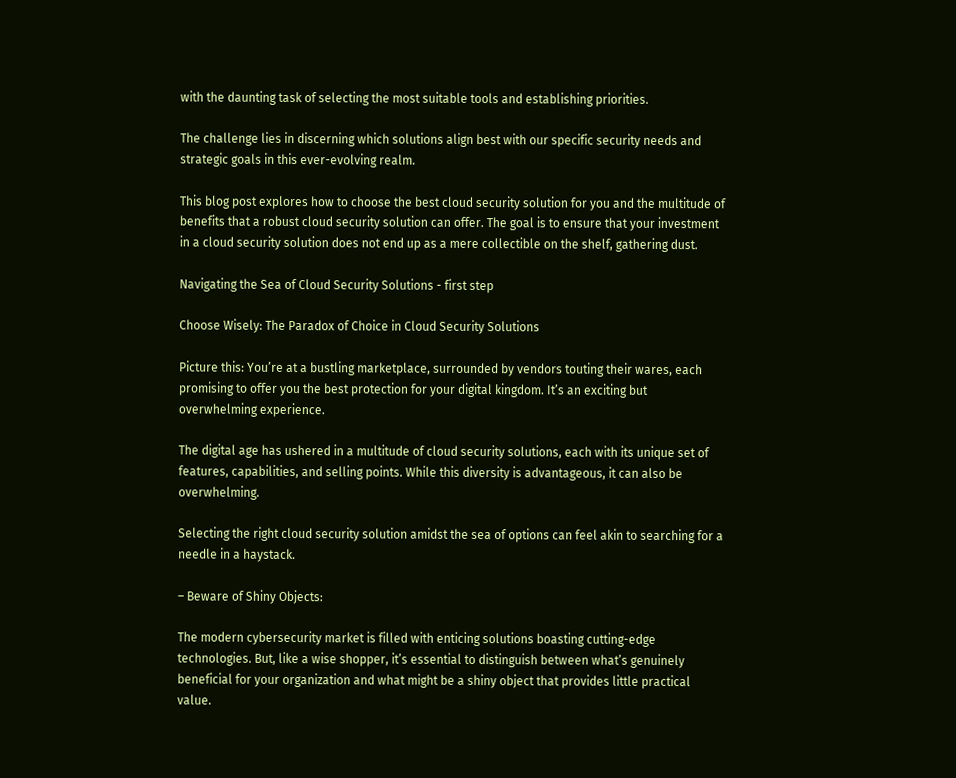with the daunting task of selecting the most suitable tools and establishing priorities.

The challenge lies in discerning which solutions align best with our specific security needs and strategic goals in this ever-evolving realm.

This blog post explores how to choose the best cloud security solution for you and the multitude of benefits that a robust cloud security solution can offer. The goal is to ensure that your investment in a cloud security solution does not end up as a mere collectible on the shelf, gathering dust.

Navigating the Sea of Cloud Security Solutions - first step

Choose Wisely: The Paradox of Choice in Cloud Security Solutions

Picture this: You’re at a bustling marketplace, surrounded by vendors touting their wares, each promising to offer you the best protection for your digital kingdom. It’s an exciting but overwhelming experience.

The digital age has ushered in a multitude of cloud security solutions, each with its unique set of features, capabilities, and selling points. While this diversity is advantageous, it can also be overwhelming.

Selecting the right cloud security solution amidst the sea of options can feel akin to searching for a needle in a haystack.

– Beware of Shiny Objects:

The modern cybersecurity market is filled with enticing solutions boasting cutting-edge technologies. But, like a wise shopper, it’s essential to distinguish between what’s genuinely beneficial for your organization and what might be a shiny object that provides little practical value.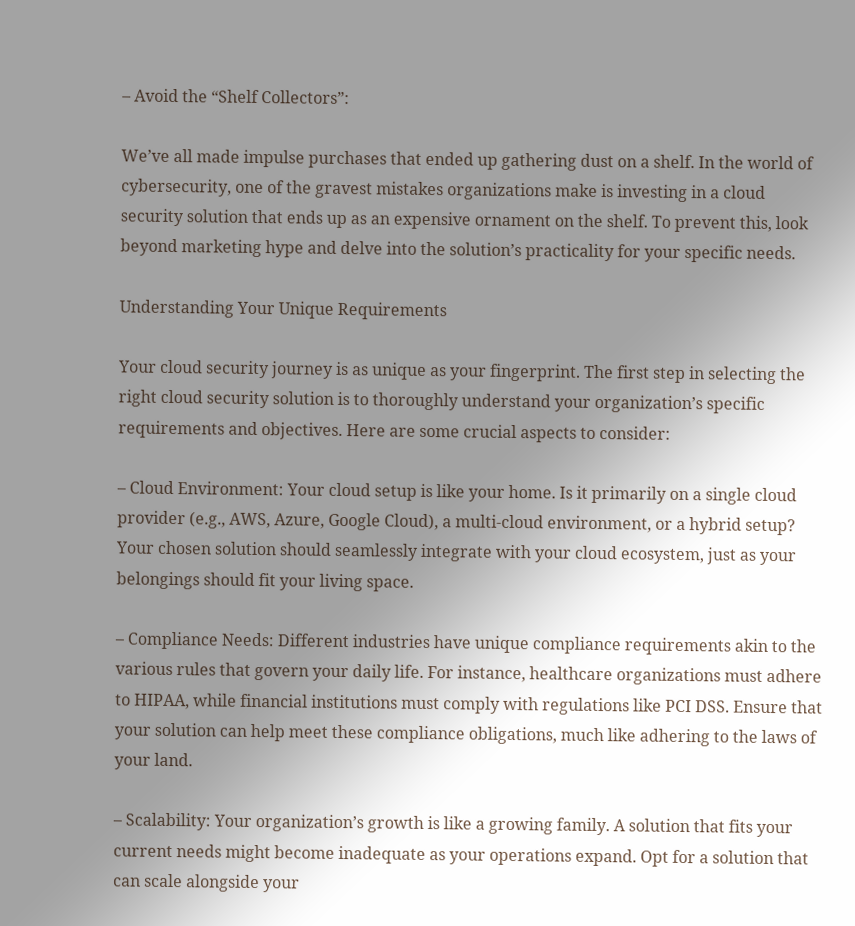– Avoid the “Shelf Collectors”:

We’ve all made impulse purchases that ended up gathering dust on a shelf. In the world of cybersecurity, one of the gravest mistakes organizations make is investing in a cloud security solution that ends up as an expensive ornament on the shelf. To prevent this, look beyond marketing hype and delve into the solution’s practicality for your specific needs.

Understanding Your Unique Requirements

Your cloud security journey is as unique as your fingerprint. The first step in selecting the right cloud security solution is to thoroughly understand your organization’s specific requirements and objectives. Here are some crucial aspects to consider:

– Cloud Environment: Your cloud setup is like your home. Is it primarily on a single cloud provider (e.g., AWS, Azure, Google Cloud), a multi-cloud environment, or a hybrid setup? Your chosen solution should seamlessly integrate with your cloud ecosystem, just as your belongings should fit your living space.

– Compliance Needs: Different industries have unique compliance requirements akin to the various rules that govern your daily life. For instance, healthcare organizations must adhere to HIPAA, while financial institutions must comply with regulations like PCI DSS. Ensure that your solution can help meet these compliance obligations, much like adhering to the laws of your land.

– Scalability: Your organization’s growth is like a growing family. A solution that fits your current needs might become inadequate as your operations expand. Opt for a solution that can scale alongside your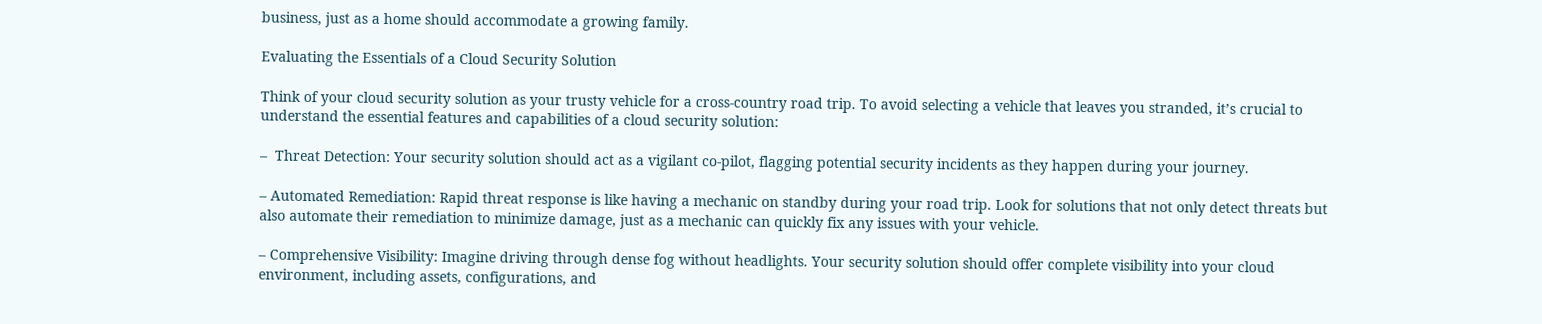business, just as a home should accommodate a growing family.

Evaluating the Essentials of a Cloud Security Solution

Think of your cloud security solution as your trusty vehicle for a cross-country road trip. To avoid selecting a vehicle that leaves you stranded, it’s crucial to understand the essential features and capabilities of a cloud security solution:

–  Threat Detection: Your security solution should act as a vigilant co-pilot, flagging potential security incidents as they happen during your journey.

– Automated Remediation: Rapid threat response is like having a mechanic on standby during your road trip. Look for solutions that not only detect threats but also automate their remediation to minimize damage, just as a mechanic can quickly fix any issues with your vehicle.

– Comprehensive Visibility: Imagine driving through dense fog without headlights. Your security solution should offer complete visibility into your cloud environment, including assets, configurations, and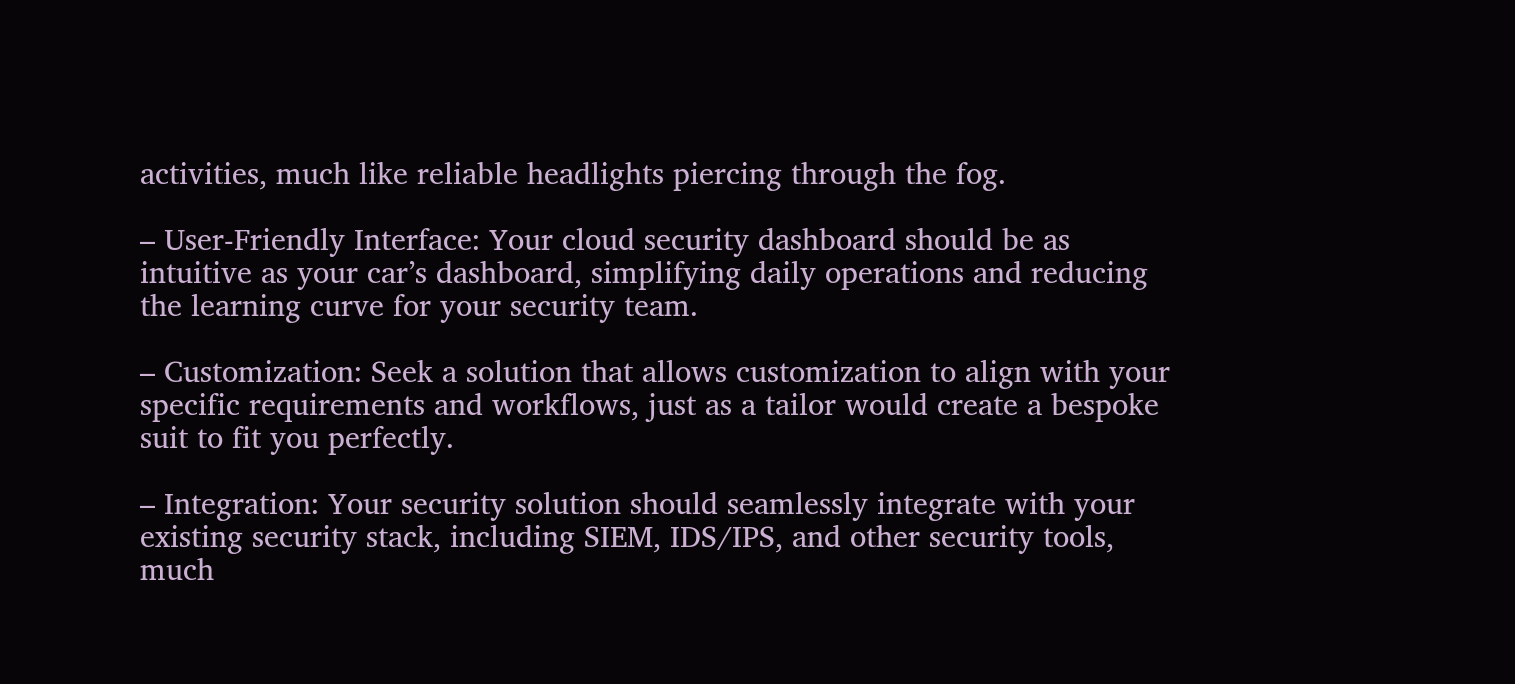activities, much like reliable headlights piercing through the fog.

– User-Friendly Interface: Your cloud security dashboard should be as intuitive as your car’s dashboard, simplifying daily operations and reducing the learning curve for your security team.

– Customization: Seek a solution that allows customization to align with your specific requirements and workflows, just as a tailor would create a bespoke suit to fit you perfectly.

– Integration: Your security solution should seamlessly integrate with your existing security stack, including SIEM, IDS/IPS, and other security tools, much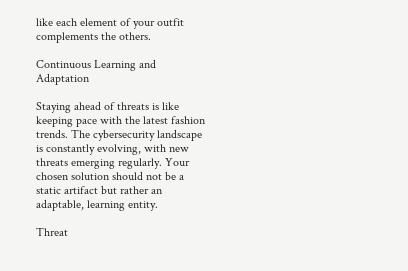like each element of your outfit complements the others.

Continuous Learning and Adaptation

Staying ahead of threats is like keeping pace with the latest fashion trends. The cybersecurity landscape is constantly evolving, with new threats emerging regularly. Your chosen solution should not be a static artifact but rather an adaptable, learning entity.

Threat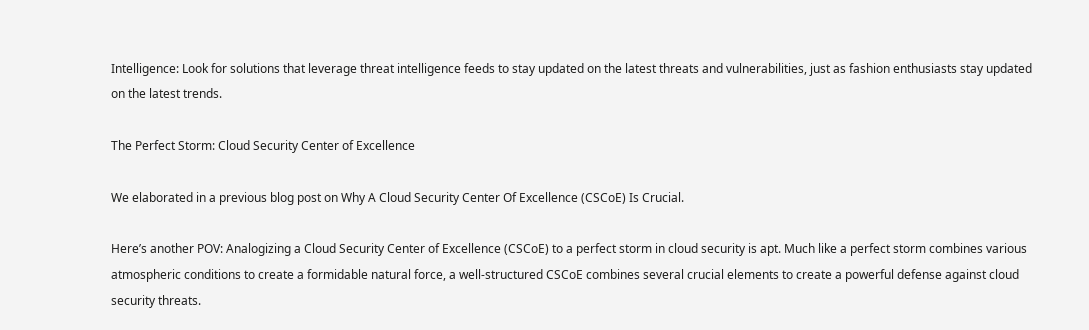Intelligence: Look for solutions that leverage threat intelligence feeds to stay updated on the latest threats and vulnerabilities, just as fashion enthusiasts stay updated on the latest trends.

The Perfect Storm: Cloud Security Center of Excellence

We elaborated in a previous blog post on Why A Cloud Security Center Of Excellence (CSCoE) Is Crucial.

Here’s another POV: Analogizing a Cloud Security Center of Excellence (CSCoE) to a perfect storm in cloud security is apt. Much like a perfect storm combines various atmospheric conditions to create a formidable natural force, a well-structured CSCoE combines several crucial elements to create a powerful defense against cloud security threats.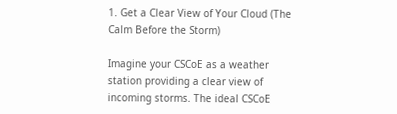1. Get a Clear View of Your Cloud (The Calm Before the Storm)

Imagine your CSCoE as a weather station providing a clear view of incoming storms. The ideal CSCoE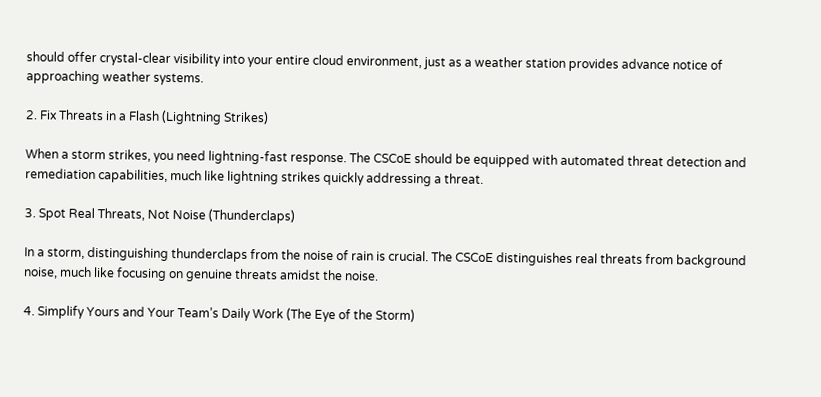should offer crystal-clear visibility into your entire cloud environment, just as a weather station provides advance notice of approaching weather systems.

2. Fix Threats in a Flash (Lightning Strikes)

When a storm strikes, you need lightning-fast response. The CSCoE should be equipped with automated threat detection and remediation capabilities, much like lightning strikes quickly addressing a threat.

3. Spot Real Threats, Not Noise (Thunderclaps)

In a storm, distinguishing thunderclaps from the noise of rain is crucial. The CSCoE distinguishes real threats from background noise, much like focusing on genuine threats amidst the noise.

4. Simplify Yours and Your Team’s Daily Work (The Eye of the Storm)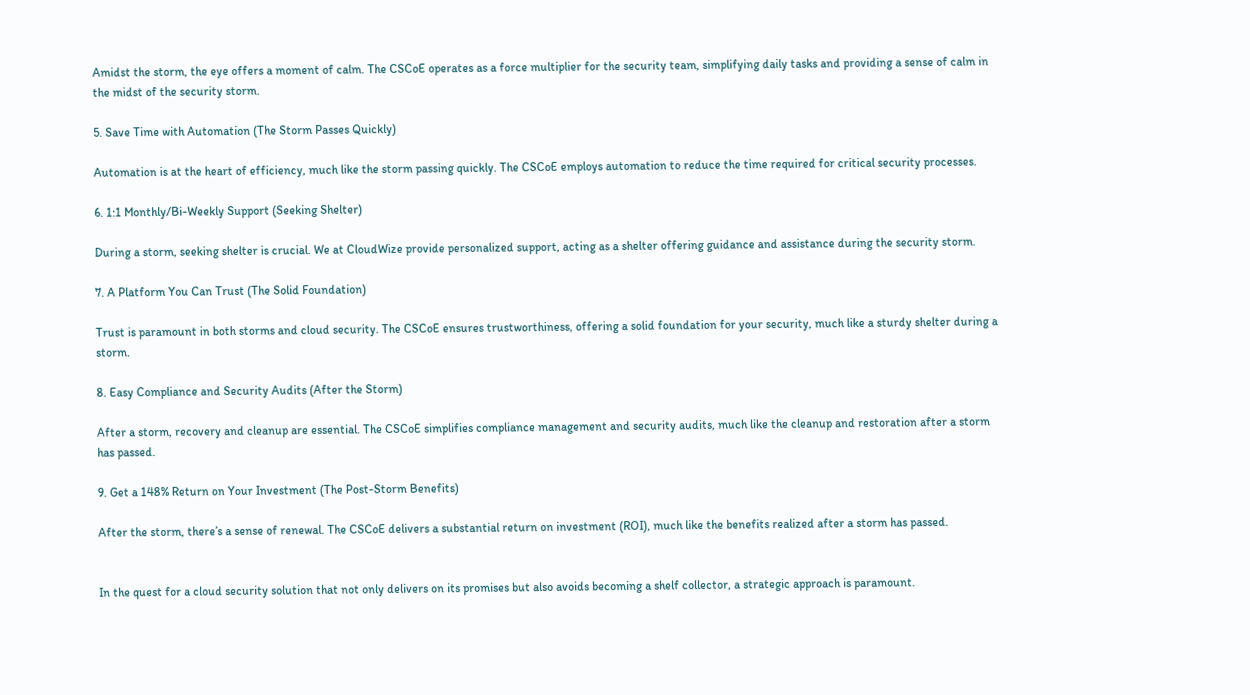Amidst the storm, the eye offers a moment of calm. The CSCoE operates as a force multiplier for the security team, simplifying daily tasks and providing a sense of calm in the midst of the security storm.

5. Save Time with Automation (The Storm Passes Quickly)

Automation is at the heart of efficiency, much like the storm passing quickly. The CSCoE employs automation to reduce the time required for critical security processes.

6. 1:1 Monthly/Bi-Weekly Support (Seeking Shelter)

During a storm, seeking shelter is crucial. We at CloudWize provide personalized support, acting as a shelter offering guidance and assistance during the security storm.

7. A Platform You Can Trust (The Solid Foundation)

Trust is paramount in both storms and cloud security. The CSCoE ensures trustworthiness, offering a solid foundation for your security, much like a sturdy shelter during a storm.

8. Easy Compliance and Security Audits (After the Storm)

After a storm, recovery and cleanup are essential. The CSCoE simplifies compliance management and security audits, much like the cleanup and restoration after a storm has passed.

9. Get a 148% Return on Your Investment (The Post-Storm Benefits)

After the storm, there’s a sense of renewal. The CSCoE delivers a substantial return on investment (ROI), much like the benefits realized after a storm has passed.


In the quest for a cloud security solution that not only delivers on its promises but also avoids becoming a shelf collector, a strategic approach is paramount.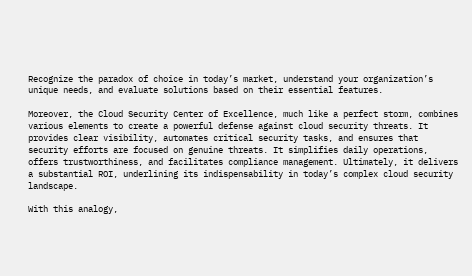Recognize the paradox of choice in today’s market, understand your organization’s unique needs, and evaluate solutions based on their essential features.

Moreover, the Cloud Security Center of Excellence, much like a perfect storm, combines various elements to create a powerful defense against cloud security threats. It provides clear visibility, automates critical security tasks, and ensures that security efforts are focused on genuine threats. It simplifies daily operations, offers trustworthiness, and facilitates compliance management. Ultimately, it delivers a substantial ROI, underlining its indispensability in today’s complex cloud security landscape.

With this analogy,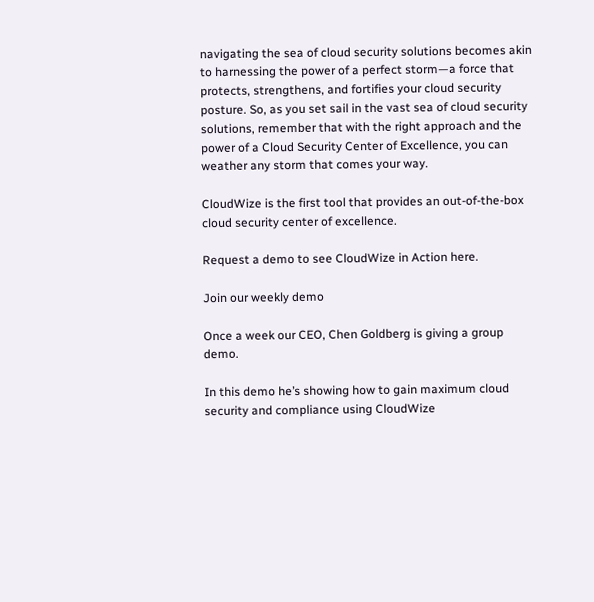navigating the sea of cloud security solutions becomes akin to harnessing the power of a perfect storm—a force that protects, strengthens, and fortifies your cloud security posture. So, as you set sail in the vast sea of cloud security solutions, remember that with the right approach and the power of a Cloud Security Center of Excellence, you can weather any storm that comes your way.

CloudWize is the first tool that provides an out-of-the-box cloud security center of excellence.

Request a demo to see CloudWize in Action here.

Join our weekly demo

Once a week our CEO, Chen Goldberg is giving a group demo.

In this demo he’s showing how to gain maximum cloud security and compliance using CloudWize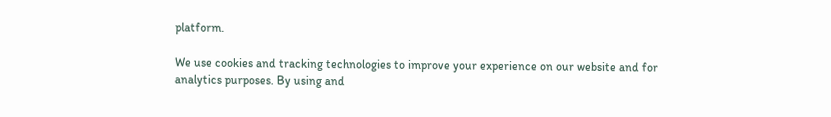platform.

We use cookies and tracking technologies to improve your experience on our website and for analytics purposes. By using and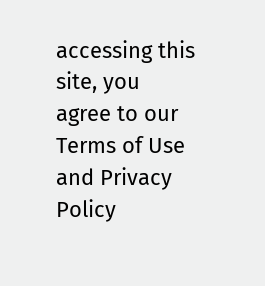accessing this site, you agree to our Terms of Use and Privacy Policy